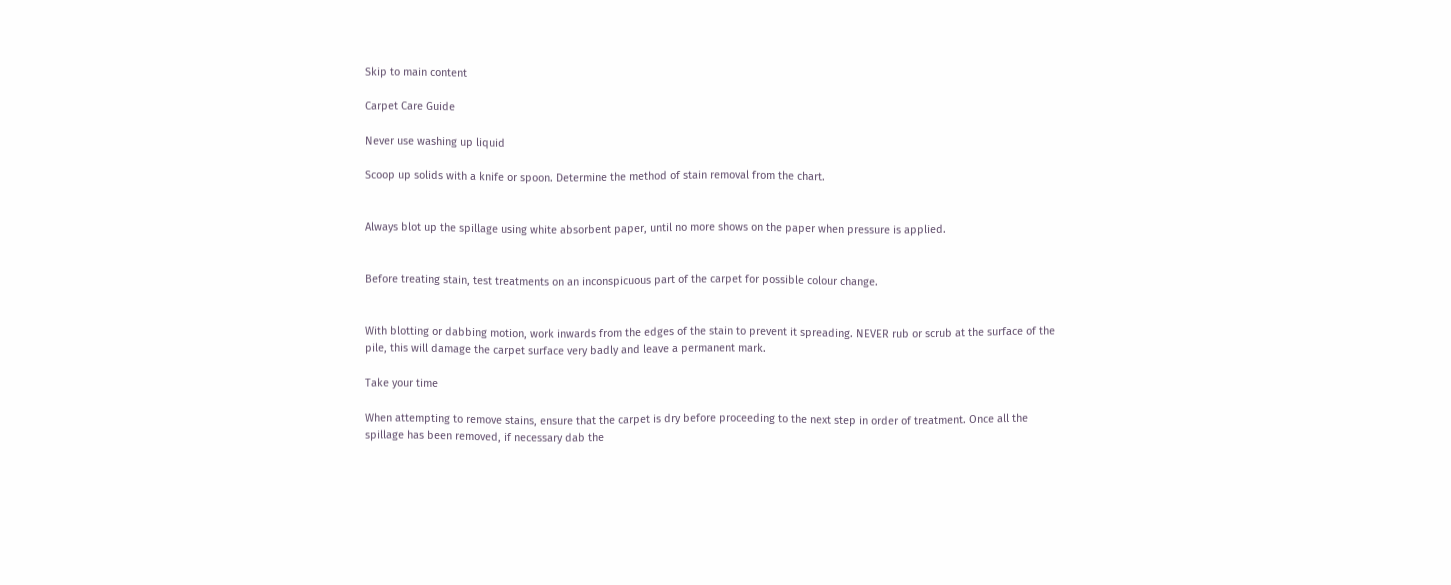Skip to main content

Carpet Care Guide

Never use washing up liquid

Scoop up solids with a knife or spoon. Determine the method of stain removal from the chart.


Always blot up the spillage using white absorbent paper, until no more shows on the paper when pressure is applied.


Before treating stain, test treatments on an inconspicuous part of the carpet for possible colour change.


With blotting or dabbing motion, work inwards from the edges of the stain to prevent it spreading. NEVER rub or scrub at the surface of the pile, this will damage the carpet surface very badly and leave a permanent mark.

Take your time

When attempting to remove stains, ensure that the carpet is dry before proceeding to the next step in order of treatment. Once all the spillage has been removed, if necessary dab the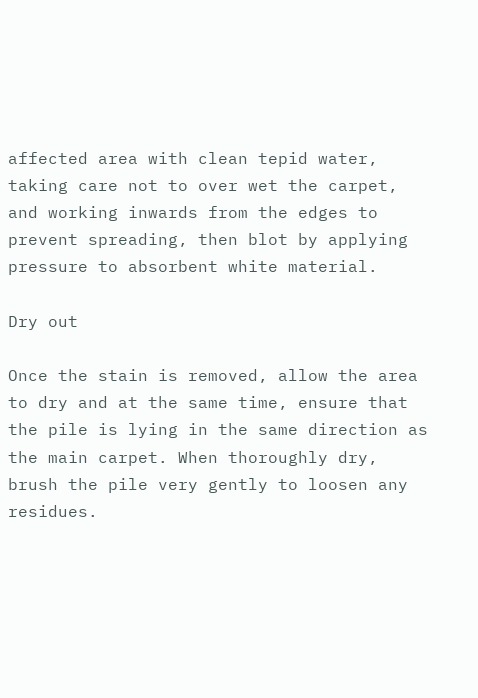affected area with clean tepid water, taking care not to over wet the carpet, and working inwards from the edges to prevent spreading, then blot by applying pressure to absorbent white material.

Dry out

Once the stain is removed, allow the area to dry and at the same time, ensure that the pile is lying in the same direction as the main carpet. When thoroughly dry, brush the pile very gently to loosen any residues.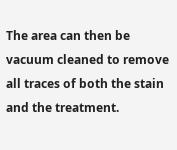The area can then be vacuum cleaned to remove all traces of both the stain and the treatment.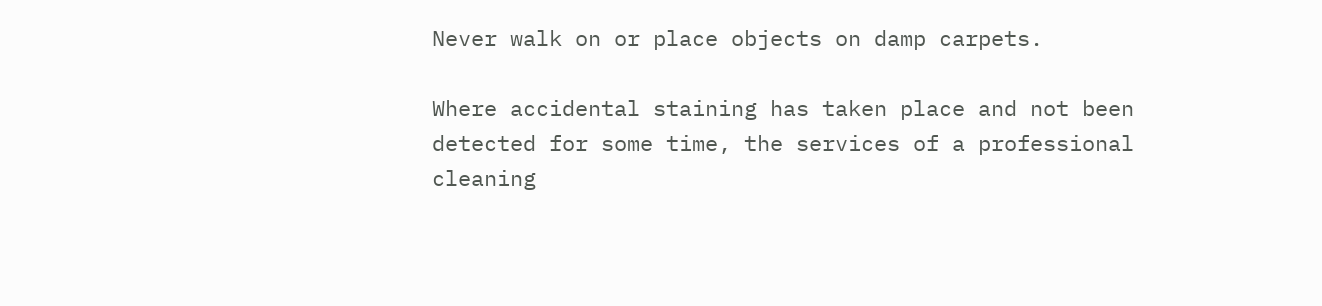Never walk on or place objects on damp carpets.

Where accidental staining has taken place and not been detected for some time, the services of a professional cleaning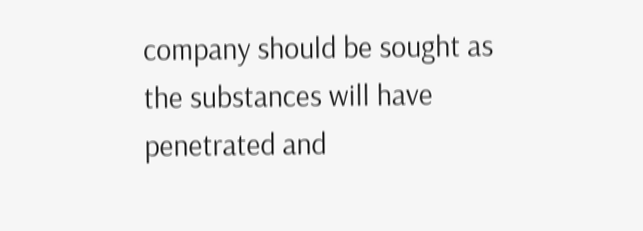company should be sought as the substances will have penetrated and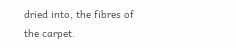dried into, the fibres of the carpet.